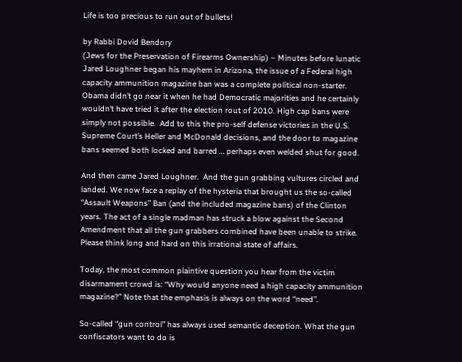Life is too precious to run out of bullets!

by Rabbi Dovid Bendory
(Jews for the Preservation of Firearms Ownership) – Minutes before lunatic Jared Loughner began his mayhem in Arizona, the issue of a Federal high capacity ammunition magazine ban was a complete political non-starter.  Obama didn’t go near it when he had Democratic majorities and he certainly wouldn’t have tried it after the election rout of 2010. High cap bans were simply not possible.  Add to this the pro-self defense victories in the U.S. Supreme Court’s Heller and McDonald decisions, and the door to magazine bans seemed both locked and barred … perhaps even welded shut for good.

And then came Jared Loughner.  And the gun grabbing vultures circled and landed. We now face a replay of the hysteria that brought us the so-called “Assault Weapons” Ban (and the included magazine bans) of the Clinton years. The act of a single madman has struck a blow against the Second Amendment that all the gun grabbers combined have been unable to strike. Please think long and hard on this irrational state of affairs.

Today, the most common plaintive question you hear from the victim disarmament crowd is: “Why would anyone need a high capacity ammunition magazine?” Note that the emphasis is always on the word “need”.

So-called “gun control” has always used semantic deception. What the gun confiscators want to do is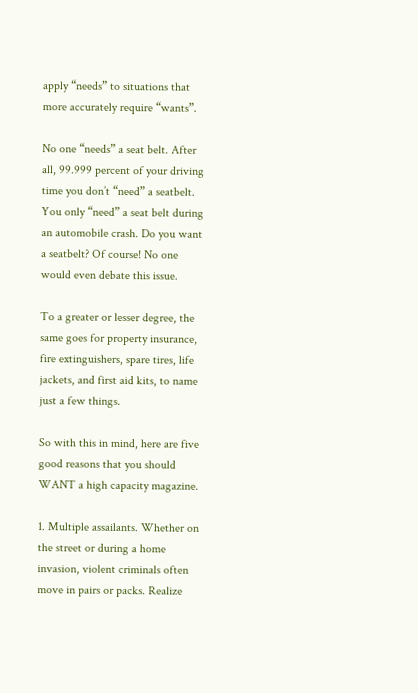apply “needs” to situations that more accurately require “wants”.

No one “needs” a seat belt. After all, 99.999 percent of your driving time you don’t “need” a seatbelt. You only “need” a seat belt during an automobile crash. Do you want a seatbelt? Of course! No one would even debate this issue.

To a greater or lesser degree, the same goes for property insurance, fire extinguishers, spare tires, life jackets, and first aid kits, to name just a few things.

So with this in mind, here are five good reasons that you should WANT a high capacity magazine.

1. Multiple assailants. Whether on the street or during a home invasion, violent criminals often move in pairs or packs. Realize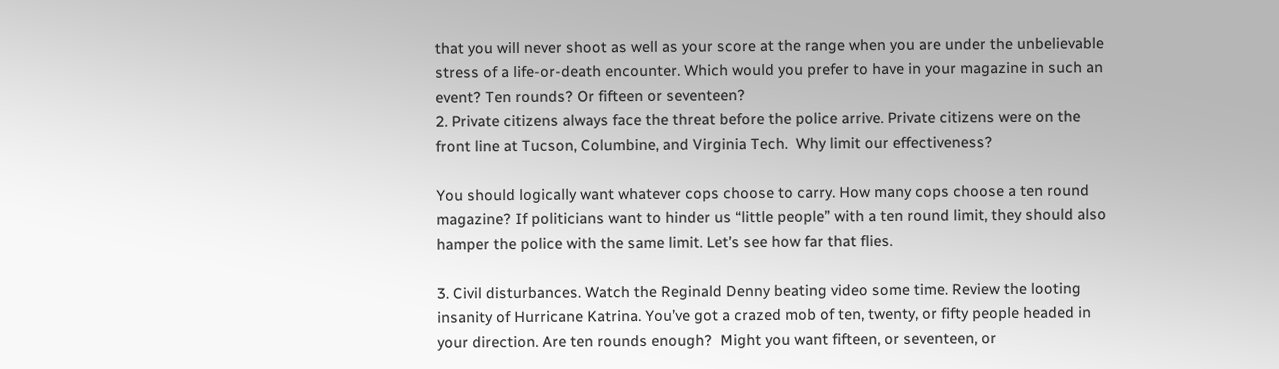that you will never shoot as well as your score at the range when you are under the unbelievable stress of a life-or-death encounter. Which would you prefer to have in your magazine in such an event? Ten rounds? Or fifteen or seventeen?
2. Private citizens always face the threat before the police arrive. Private citizens were on the front line at Tucson, Columbine, and Virginia Tech.  Why limit our effectiveness?

You should logically want whatever cops choose to carry. How many cops choose a ten round magazine? If politicians want to hinder us “little people” with a ten round limit, they should also hamper the police with the same limit. Let’s see how far that flies.

3. Civil disturbances. Watch the Reginald Denny beating video some time. Review the looting insanity of Hurricane Katrina. You’ve got a crazed mob of ten, twenty, or fifty people headed in your direction. Are ten rounds enough?  Might you want fifteen, or seventeen, or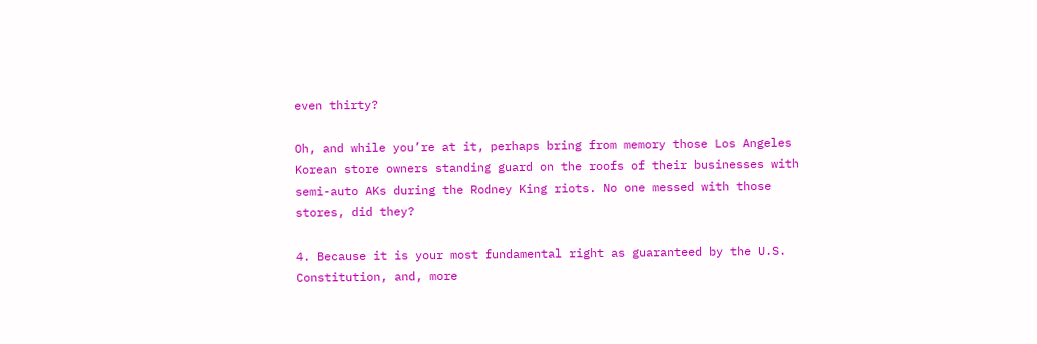even thirty?

Oh, and while you’re at it, perhaps bring from memory those Los Angeles Korean store owners standing guard on the roofs of their businesses with semi-auto AKs during the Rodney King riots. No one messed with those stores, did they?

4. Because it is your most fundamental right as guaranteed by the U.S. Constitution, and, more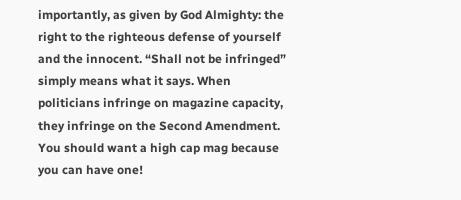importantly, as given by God Almighty: the right to the righteous defense of yourself and the innocent. “Shall not be infringed” simply means what it says. When politicians infringe on magazine capacity, they infringe on the Second Amendment. You should want a high cap mag because you can have one!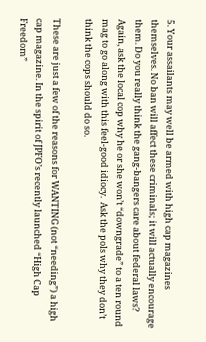5. Your assailants may well be armed with high cap magazines themselves. No ban will affect these criminals; it will actually encourage them. Do you really think the gang-bangers care about federal laws?  Again, ask the local cop why he or she won’t “downgrade” to a ten round mag to go along with this feel-good idiocy.  Ask the pols why they don’t think the cops should do so.

These are just a few of the reasons for WANTING (not “needing”) a high cap magazine. In the spirit of JPFO’s recently launched “High Cap Freedom”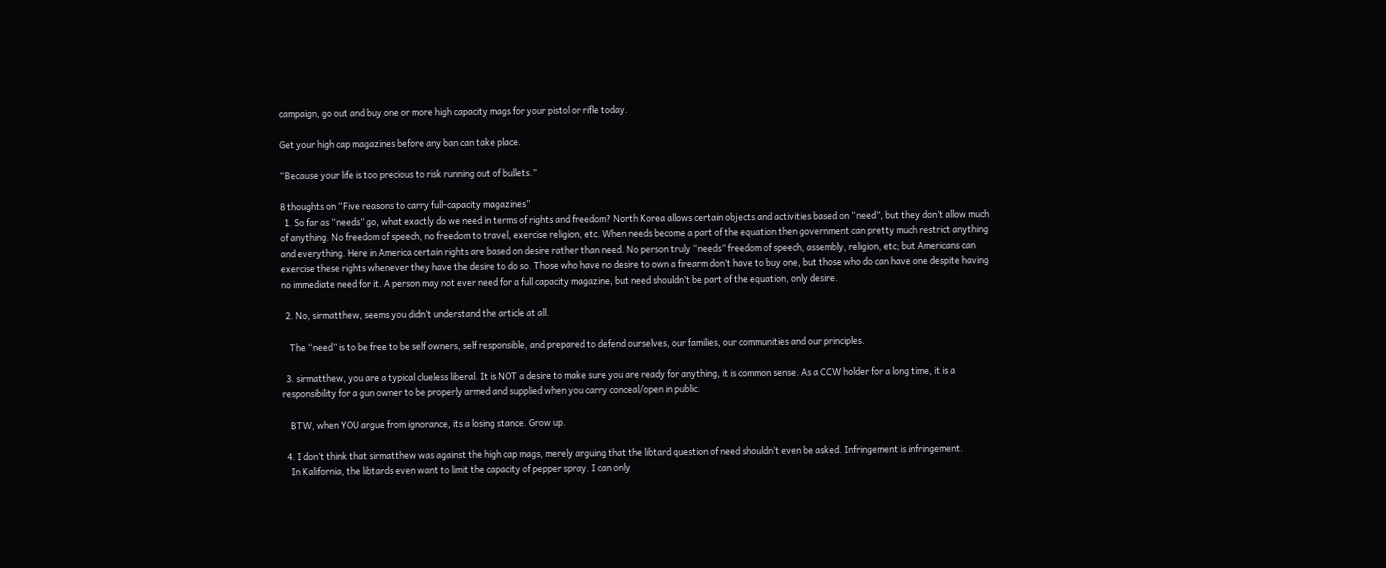campaign, go out and buy one or more high capacity mags for your pistol or rifle today.

Get your high cap magazines before any ban can take place.

“Because your life is too precious to risk running out of bullets.”

8 thoughts on “Five reasons to carry full-capacity magazines”
  1. So far as “needs” go, what exactly do we need in terms of rights and freedom? North Korea allows certain objects and activities based on “need”, but they don’t allow much of anything. No freedom of speech, no freedom to travel, exercise religion, etc. When needs become a part of the equation then government can pretty much restrict anything and everything. Here in America certain rights are based on desire rather than need. No person truly “needs” freedom of speech, assembly, religion, etc; but Americans can exercise these rights whenever they have the desire to do so. Those who have no desire to own a firearm don’t have to buy one, but those who do can have one despite having no immediate need for it. A person may not ever need for a full capacity magazine, but need shouldn’t be part of the equation, only desire.

  2. No, sirmatthew, seems you didn’t understand the article at all.

    The “need” is to be free to be self owners, self responsible, and prepared to defend ourselves, our families, our communities and our principles.

  3. sirmatthew, you are a typical clueless liberal. It is NOT a desire to make sure you are ready for anything, it is common sense. As a CCW holder for a long time, it is a responsibility for a gun owner to be properly armed and supplied when you carry conceal/open in public.

    BTW, when YOU argue from ignorance, its a losing stance. Grow up.

  4. I don’t think that sirmatthew was against the high cap mags, merely arguing that the libtard question of need shouldn’t even be asked. Infringement is infringement.
    In Kalifornia, the libtards even want to limit the capacity of pepper spray. I can only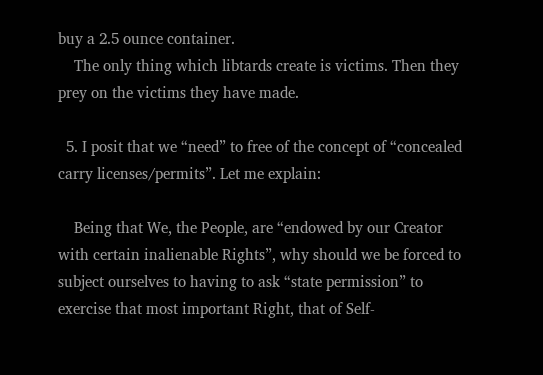buy a 2.5 ounce container.
    The only thing which libtards create is victims. Then they prey on the victims they have made.

  5. I posit that we “need” to free of the concept of “concealed carry licenses/permits”. Let me explain:

    Being that We, the People, are “endowed by our Creator with certain inalienable Rights”, why should we be forced to subject ourselves to having to ask “state permission” to exercise that most important Right, that of Self-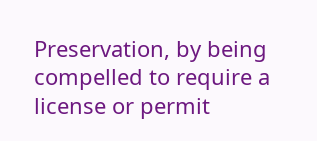Preservation, by being compelled to require a license or permit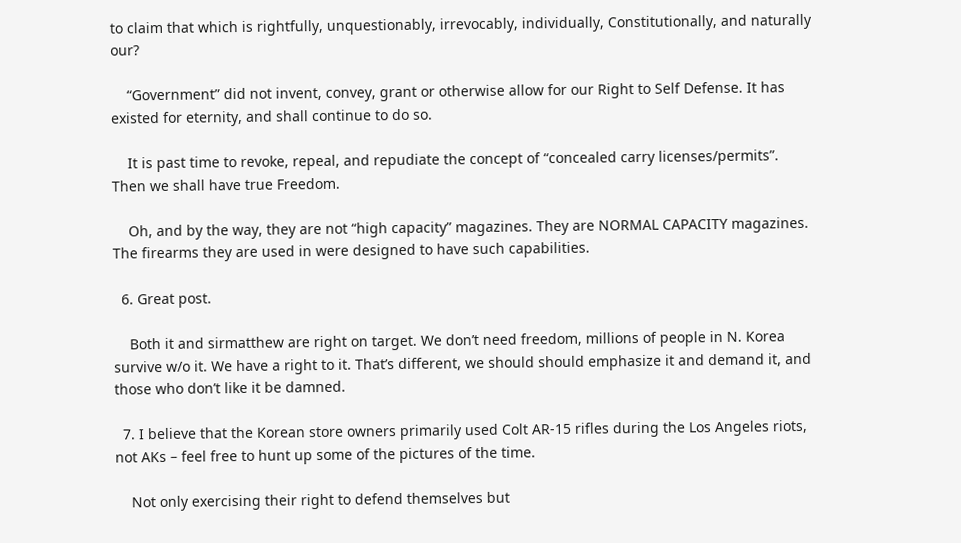to claim that which is rightfully, unquestionably, irrevocably, individually, Constitutionally, and naturally our?

    “Government” did not invent, convey, grant or otherwise allow for our Right to Self Defense. It has existed for eternity, and shall continue to do so.

    It is past time to revoke, repeal, and repudiate the concept of “concealed carry licenses/permits”. Then we shall have true Freedom.

    Oh, and by the way, they are not “high capacity” magazines. They are NORMAL CAPACITY magazines. The firearms they are used in were designed to have such capabilities.

  6. Great post.

    Both it and sirmatthew are right on target. We don’t need freedom, millions of people in N. Korea survive w/o it. We have a right to it. That’s different, we should should emphasize it and demand it, and those who don’t like it be damned.

  7. I believe that the Korean store owners primarily used Colt AR-15 rifles during the Los Angeles riots, not AKs – feel free to hunt up some of the pictures of the time.

    Not only exercising their right to defend themselves but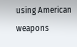using American weapons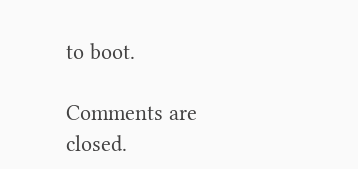to boot.

Comments are closed.